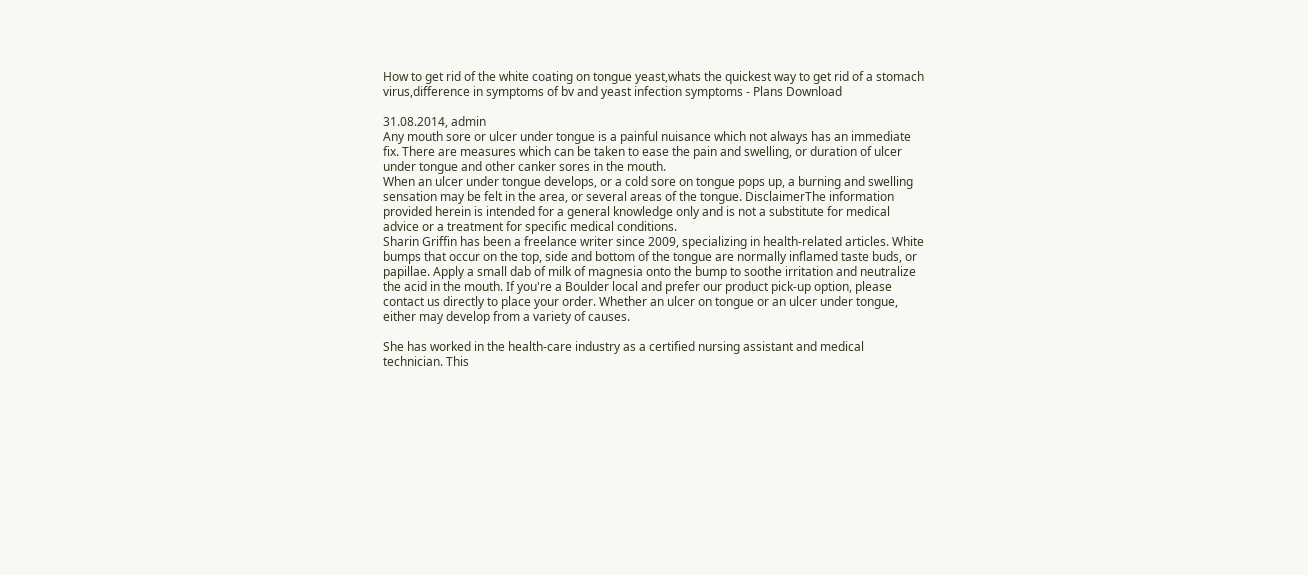How to get rid of the white coating on tongue yeast,whats the quickest way to get rid of a stomach virus,difference in symptoms of bv and yeast infection symptoms - Plans Download

31.08.2014, admin
Any mouth sore or ulcer under tongue is a painful nuisance which not always has an immediate fix. There are measures which can be taken to ease the pain and swelling, or duration of ulcer under tongue and other canker sores in the mouth.
When an ulcer under tongue develops, or a cold sore on tongue pops up, a burning and swelling sensation may be felt in the area, or several areas of the tongue. DisclaimerThe information provided herein is intended for a general knowledge only and is not a substitute for medical advice or a treatment for specific medical conditions.
Sharin Griffin has been a freelance writer since 2009, specializing in health-related articles. White bumps that occur on the top, side and bottom of the tongue are normally inflamed taste buds, or papillae. Apply a small dab of milk of magnesia onto the bump to soothe irritation and neutralize the acid in the mouth. If you're a Boulder local and prefer our product pick-up option, please contact us directly to place your order. Whether an ulcer on tongue or an ulcer under tongue, either may develop from a variety of causes.

She has worked in the health-care industry as a certified nursing assistant and medical technician. This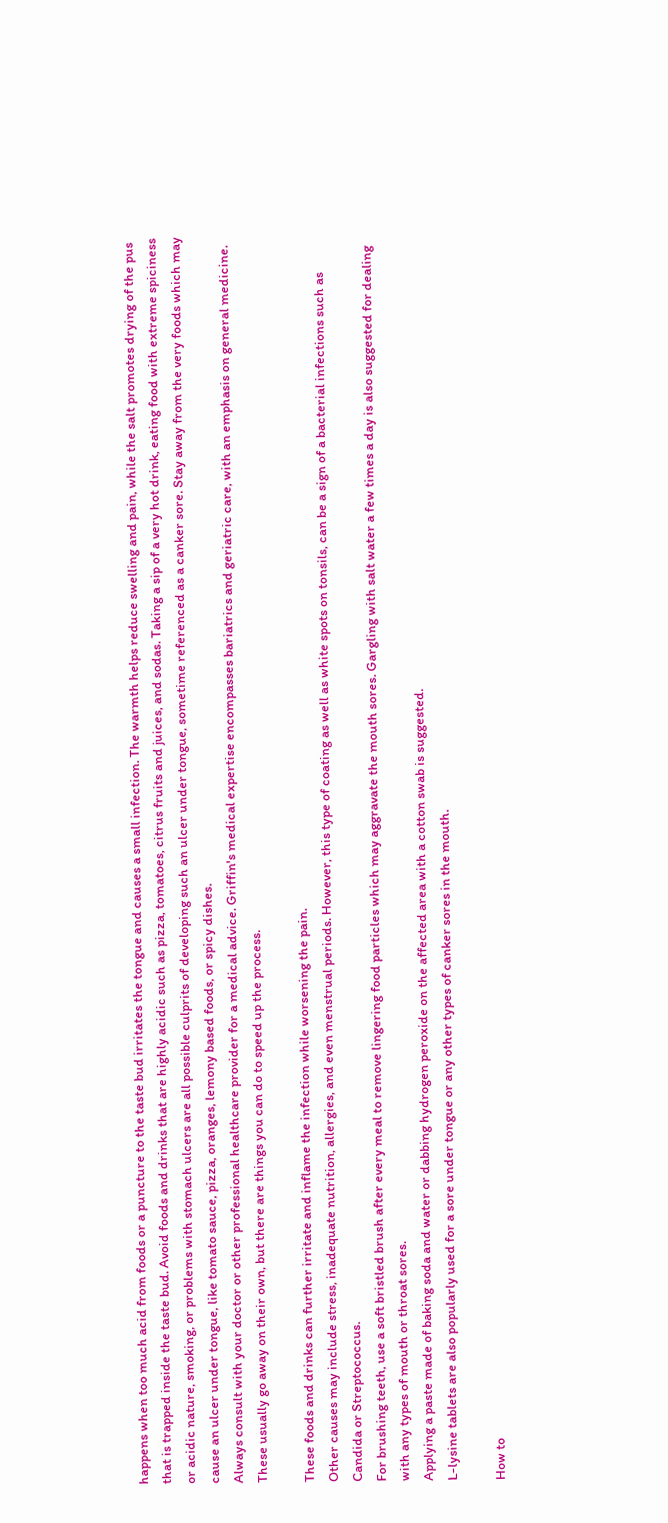happens when too much acid from foods or a puncture to the taste bud irritates the tongue and causes a small infection. The warmth helps reduce swelling and pain, while the salt promotes drying of the pus that is trapped inside the taste bud. Avoid foods and drinks that are highly acidic such as pizza, tomatoes, citrus fruits and juices, and sodas. Taking a sip of a very hot drink, eating food with extreme spiciness or acidic nature, smoking, or problems with stomach ulcers are all possible culprits of developing such an ulcer under tongue, sometime referenced as a canker sore. Stay away from the very foods which may cause an ulcer under tongue, like tomato sauce, pizza, oranges, lemony based foods, or spicy dishes.
Always consult with your doctor or other professional healthcare provider for a medical advice. Griffin's medical expertise encompasses bariatrics and geriatric care, with an emphasis on general medicine. These usually go away on their own, but there are things you can do to speed up the process.

These foods and drinks can further irritate and inflame the infection while worsening the pain.
Other causes may include stress, inadequate nutrition, allergies, and even menstrual periods. However, this type of coating as well as white spots on tonsils, can be a sign of a bacterial infections such as Candida or Streptococcus.
For brushing teeth, use a soft bristled brush after every meal to remove lingering food particles which may aggravate the mouth sores. Gargling with salt water a few times a day is also suggested for dealing with any types of mouth or throat sores.
Applying a paste made of baking soda and water or dabbing hydrogen peroxide on the affected area with a cotton swab is suggested.
L-lysine tablets are also popularly used for a sore under tongue or any other types of canker sores in the mouth.

How to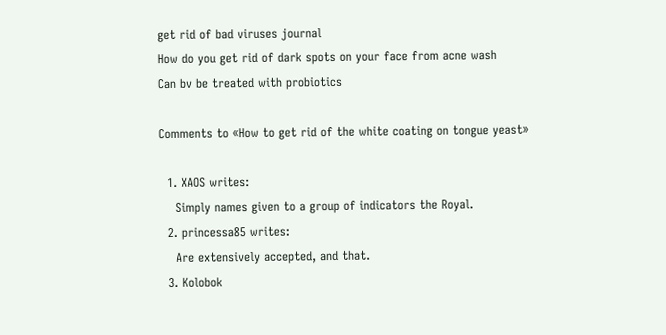get rid of bad viruses journal
How do you get rid of dark spots on your face from acne wash
Can bv be treated with probiotics

Comments to «How to get rid of the white coating on tongue yeast»

  1. XAOS writes:
    Simply names given to a group of indicators the Royal.
  2. princessa85 writes:
    Are extensively accepted, and that.
  3. Kolobok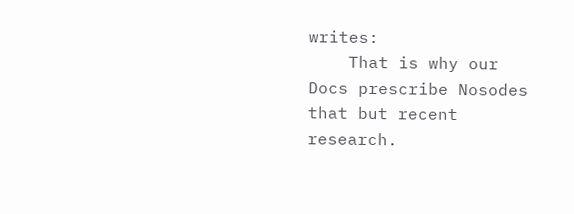writes:
    That is why our Docs prescribe Nosodes that but recent research.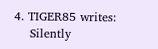4. TIGER85 writes:
    Silently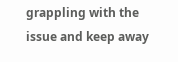grappling with the issue and keep away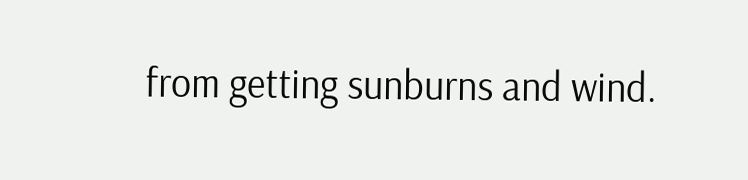from getting sunburns and wind.